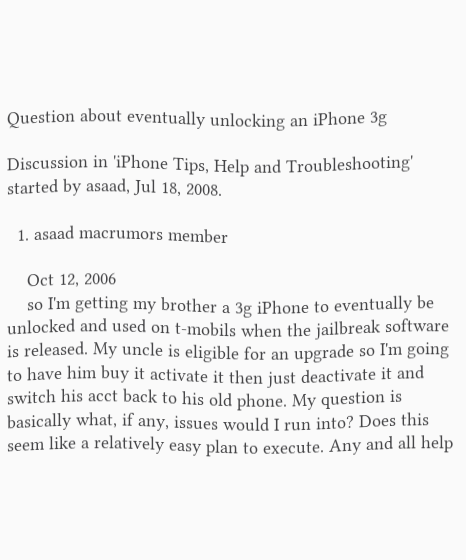Question about eventually unlocking an iPhone 3g

Discussion in 'iPhone Tips, Help and Troubleshooting' started by asaad, Jul 18, 2008.

  1. asaad macrumors member

    Oct 12, 2006
    so I'm getting my brother a 3g iPhone to eventually be unlocked and used on t-mobils when the jailbreak software is released. My uncle is eligible for an upgrade so I'm going to have him buy it activate it then just deactivate it and switch his acct back to his old phone. My question is basically what, if any, issues would I run into? Does this seem like a relatively easy plan to execute. Any and all help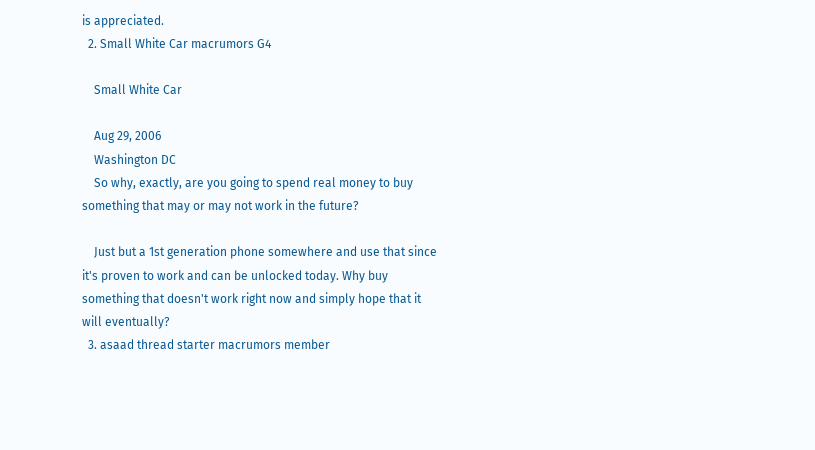is appreciated.
  2. Small White Car macrumors G4

    Small White Car

    Aug 29, 2006
    Washington DC
    So why, exactly, are you going to spend real money to buy something that may or may not work in the future?

    Just but a 1st generation phone somewhere and use that since it's proven to work and can be unlocked today. Why buy something that doesn't work right now and simply hope that it will eventually?
  3. asaad thread starter macrumors member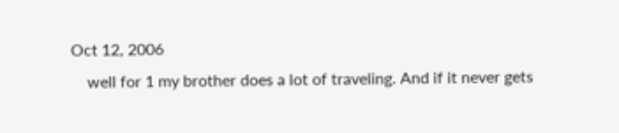Oct 12, 2006
    well for 1 my brother does a lot of traveling. And if it never gets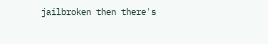jailbroken then there's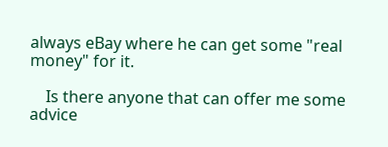always eBay where he can get some "real money" for it.

    Is there anyone that can offer me some advice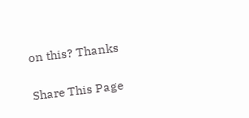on this? Thanks

Share This Page